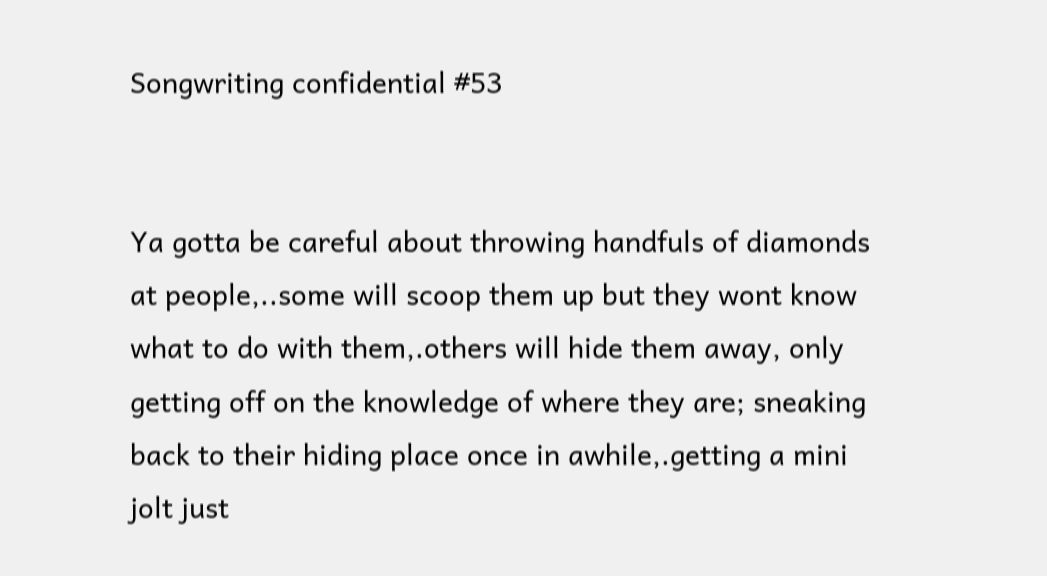Songwriting confidential #53


Ya gotta be careful about throwing handfuls of diamonds at people,..some will scoop them up but they wont know what to do with them,.others will hide them away, only getting off on the knowledge of where they are; sneaking back to their hiding place once in awhile,.getting a mini jolt just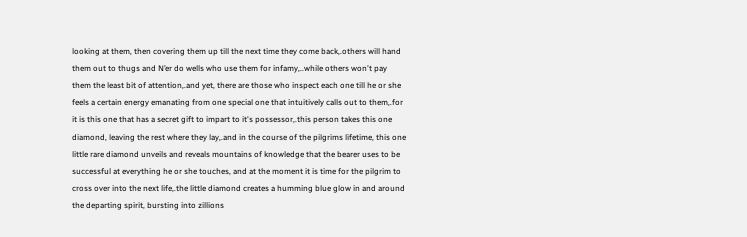looking at them, then covering them up till the next time they come back,.others will hand them out to thugs and N’er do wells who use them for infamy,..while others won't pay them the least bit of attention,.and yet, there are those who inspect each one till he or she feels a certain energy emanating from one special one that intuitively calls out to them,.for it is this one that has a secret gift to impart to it's possessor,.this person takes this one diamond, leaving the rest where they lay,.and in the course of the pilgrims lifetime, this one little rare diamond unveils and reveals mountains of knowledge that the bearer uses to be successful at everything he or she touches, and at the moment it is time for the pilgrim to cross over into the next life,.the little diamond creates a humming blue glow in and around the departing spirit, bursting into zillions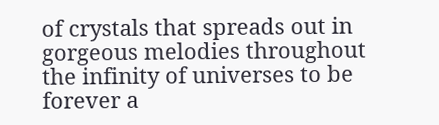of crystals that spreads out in gorgeous melodies throughout the infinity of universes to be forever a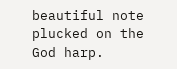beautiful note plucked on the God harp.